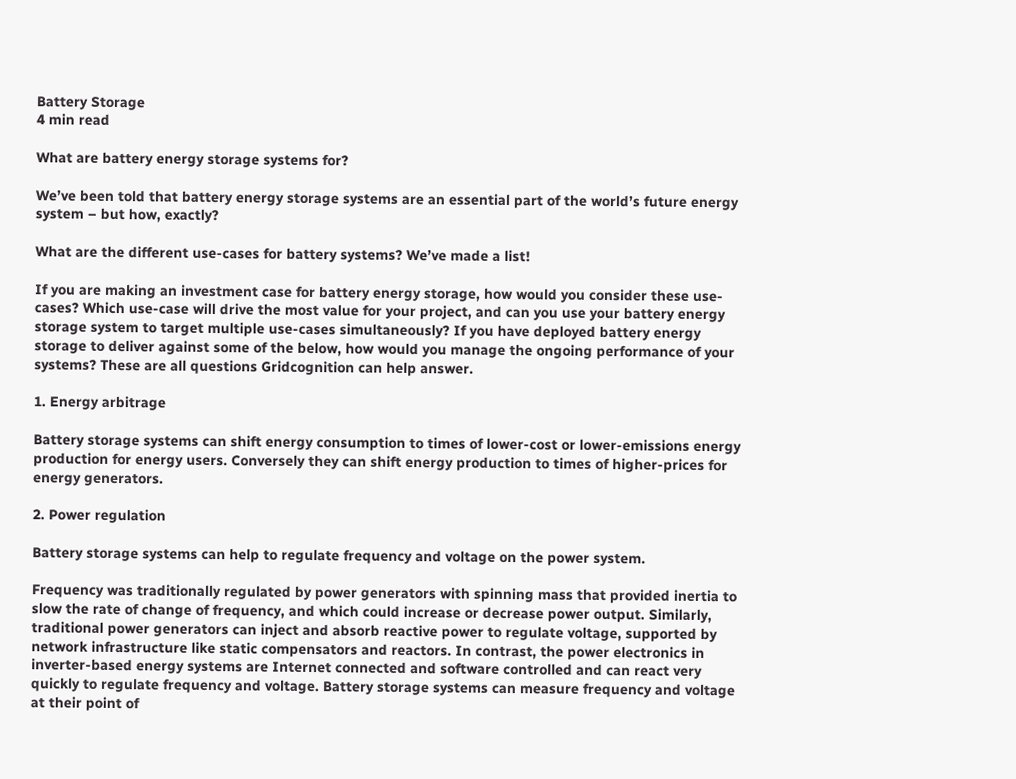Battery Storage
4 min read

What are battery energy storage systems for?

We’ve been told that battery energy storage systems are an essential part of the world’s future energy system – but how, exactly?

What are the different use-cases for battery systems? We’ve made a list!

If you are making an investment case for battery energy storage, how would you consider these use-cases? Which use-case will drive the most value for your project, and can you use your battery energy storage system to target multiple use-cases simultaneously? If you have deployed battery energy storage to deliver against some of the below, how would you manage the ongoing performance of your systems? These are all questions Gridcognition can help answer.

1. Energy arbitrage

Battery storage systems can shift energy consumption to times of lower-cost or lower-emissions energy production for energy users. Conversely they can shift energy production to times of higher-prices for energy generators.

2. Power regulation

Battery storage systems can help to regulate frequency and voltage on the power system.

Frequency was traditionally regulated by power generators with spinning mass that provided inertia to slow the rate of change of frequency, and which could increase or decrease power output. Similarly, traditional power generators can inject and absorb reactive power to regulate voltage, supported by network infrastructure like static compensators and reactors. In contrast, the power electronics in inverter-based energy systems are Internet connected and software controlled and can react very quickly to regulate frequency and voltage. Battery storage systems can measure frequency and voltage at their point of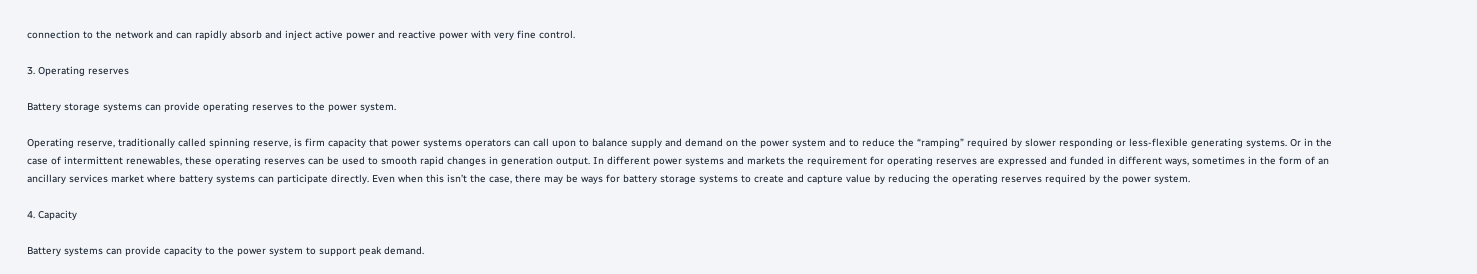connection to the network and can rapidly absorb and inject active power and reactive power with very fine control.

3. Operating reserves

Battery storage systems can provide operating reserves to the power system.

Operating reserve, traditionally called spinning reserve, is firm capacity that power systems operators can call upon to balance supply and demand on the power system and to reduce the “ramping” required by slower responding or less-flexible generating systems. Or in the case of intermittent renewables, these operating reserves can be used to smooth rapid changes in generation output. In different power systems and markets the requirement for operating reserves are expressed and funded in different ways, sometimes in the form of an ancillary services market where battery systems can participate directly. Even when this isn’t the case, there may be ways for battery storage systems to create and capture value by reducing the operating reserves required by the power system.

4. Capacity

Battery systems can provide capacity to the power system to support peak demand.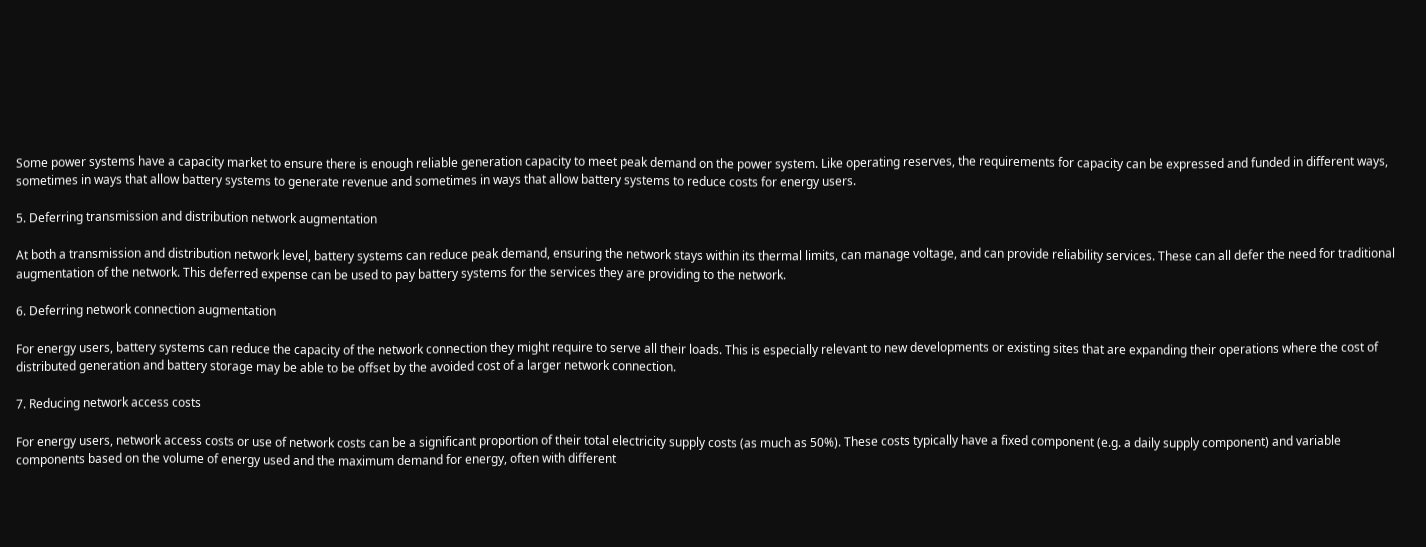Some power systems have a capacity market to ensure there is enough reliable generation capacity to meet peak demand on the power system. Like operating reserves, the requirements for capacity can be expressed and funded in different ways, sometimes in ways that allow battery systems to generate revenue and sometimes in ways that allow battery systems to reduce costs for energy users.

5. Deferring transmission and distribution network augmentation

At both a transmission and distribution network level, battery systems can reduce peak demand, ensuring the network stays within its thermal limits, can manage voltage, and can provide reliability services. These can all defer the need for traditional augmentation of the network. This deferred expense can be used to pay battery systems for the services they are providing to the network.

6. Deferring network connection augmentation

For energy users, battery systems can reduce the capacity of the network connection they might require to serve all their loads. This is especially relevant to new developments or existing sites that are expanding their operations where the cost of distributed generation and battery storage may be able to be offset by the avoided cost of a larger network connection.

7. Reducing network access costs

For energy users, network access costs or use of network costs can be a significant proportion of their total electricity supply costs (as much as 50%). These costs typically have a fixed component (e.g. a daily supply component) and variable components based on the volume of energy used and the maximum demand for energy, often with different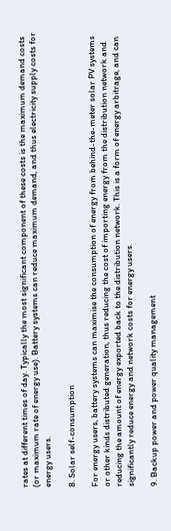rates at different times of day. Typically the most significant component of these costs is the maximum demand costs (or maximum rate of energy use). Battery systems can reduce maximum demand, and thus electricity supply costs for energy users.

8. Solar self-consumption

For energy users, battery systems can maximise the consumption of energy from behind-the-meter solar PV systems or other kinds distributed generation, thus reducing the cost of importing energy from the distribution network and reducing the amount of energy exported back to the distribution network. This is a form of energy arbitrage, and can significantly reduce energy and network costs for energy users.

9. Backup power and power quality management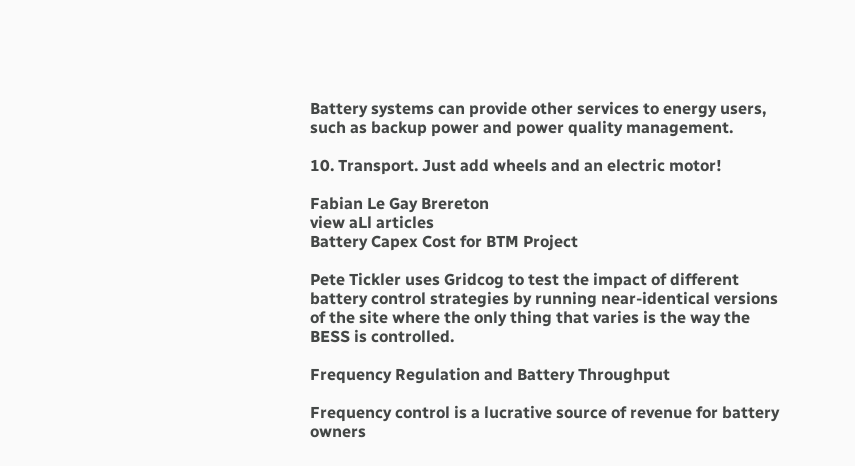Battery systems can provide other services to energy users, such as backup power and power quality management.

10. Transport. Just add wheels and an electric motor!

Fabian Le Gay Brereton
view aLl articles
Battery Capex Cost for BTM Project

Pete Tickler uses Gridcog to test the impact of different battery control strategies by running near-identical versions of the site where the only thing that varies is the way the BESS is controlled.

Frequency Regulation and Battery Throughput

Frequency control is a lucrative source of revenue for battery owners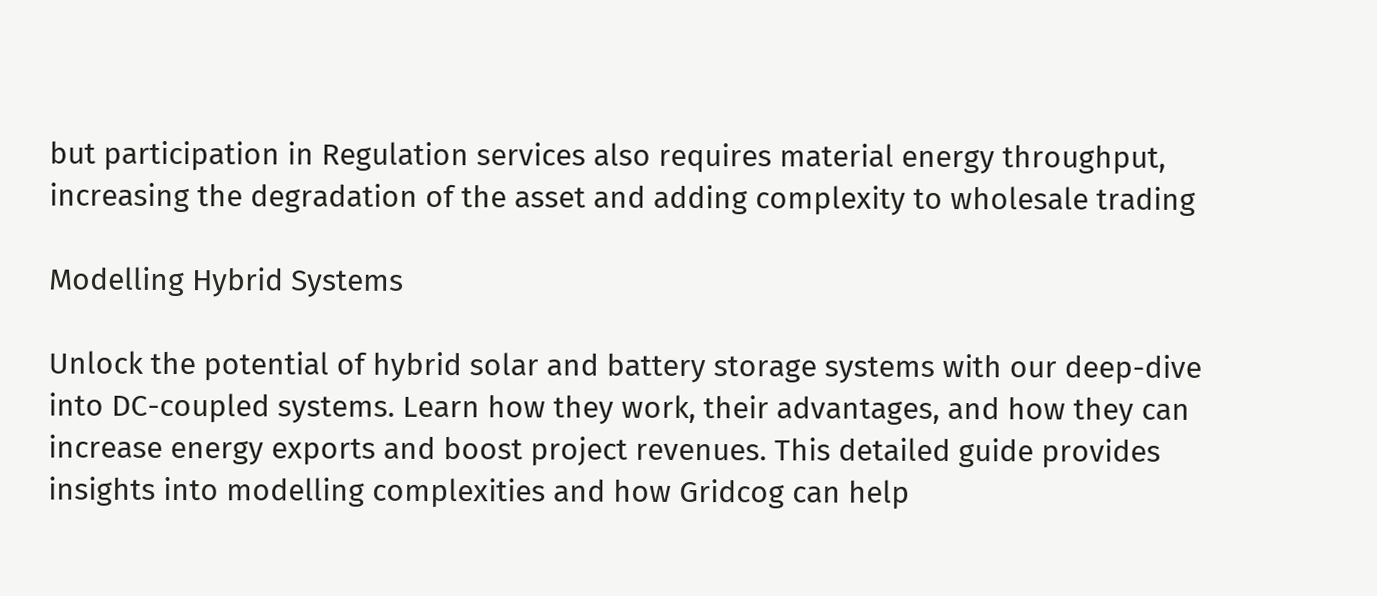but participation in Regulation services also requires material energy throughput, increasing the degradation of the asset and adding complexity to wholesale trading

Modelling Hybrid Systems

Unlock the potential of hybrid solar and battery storage systems with our deep-dive into DC-coupled systems. Learn how they work, their advantages, and how they can increase energy exports and boost project revenues. This detailed guide provides insights into modelling complexities and how Gridcog can help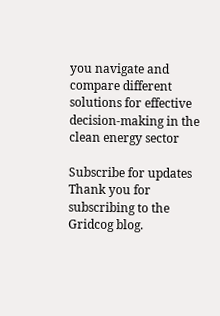you navigate and compare different solutions for effective decision-making in the clean energy sector

Subscribe for updates
Thank you for subscribing to the Gridcog blog.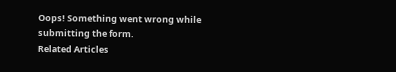Oops! Something went wrong while submitting the form.
Related Articles